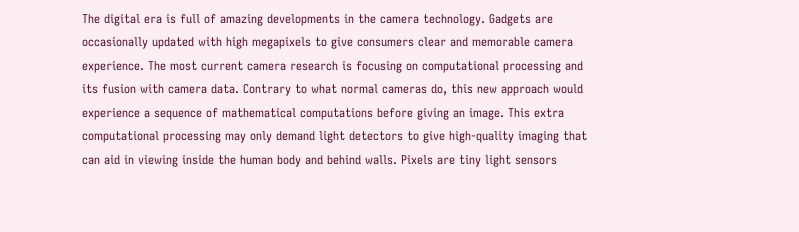The digital era is full of amazing developments in the camera technology. Gadgets are occasionally updated with high megapixels to give consumers clear and memorable camera experience. The most current camera research is focusing on computational processing and its fusion with camera data. Contrary to what normal cameras do, this new approach would experience a sequence of mathematical computations before giving an image. This extra computational processing may only demand light detectors to give high-quality imaging that can aid in viewing inside the human body and behind walls. Pixels are tiny light sensors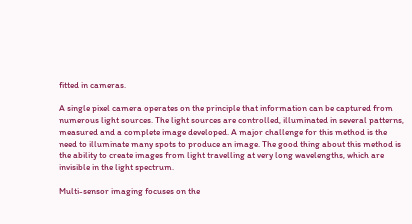fitted in cameras.

A single pixel camera operates on the principle that information can be captured from numerous light sources. The light sources are controlled, illuminated in several patterns, measured and a complete image developed. A major challenge for this method is the need to illuminate many spots to produce an image. The good thing about this method is the ability to create images from light travelling at very long wavelengths, which are invisible in the light spectrum.

Multi-sensor imaging focuses on the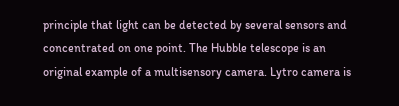principle that light can be detected by several sensors and concentrated on one point. The Hubble telescope is an original example of a multisensory camera. Lytro camera is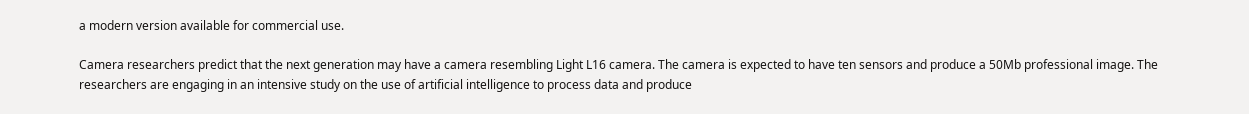a modern version available for commercial use.

Camera researchers predict that the next generation may have a camera resembling Light L16 camera. The camera is expected to have ten sensors and produce a 50Mb professional image. The researchers are engaging in an intensive study on the use of artificial intelligence to process data and produce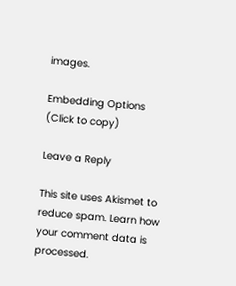images.

Embedding Options (Click to copy)

Leave a Reply

This site uses Akismet to reduce spam. Learn how your comment data is processed.